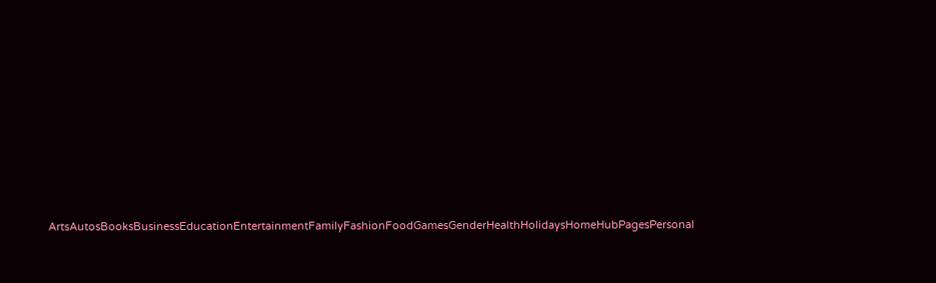ArtsAutosBooksBusinessEducationEntertainmentFamilyFashionFoodGamesGenderHealthHolidaysHomeHubPagesPersonal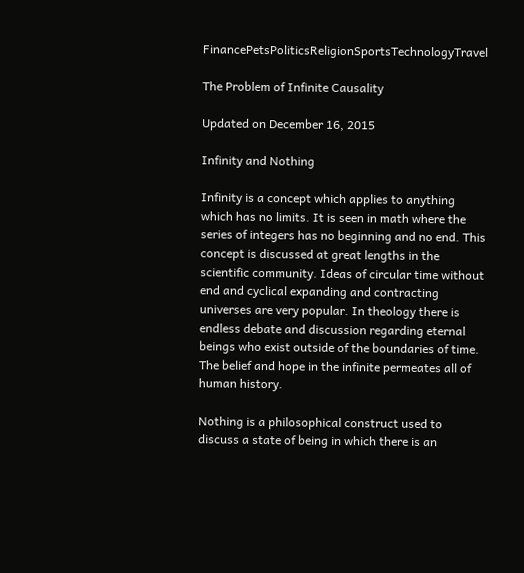FinancePetsPoliticsReligionSportsTechnologyTravel

The Problem of Infinite Causality

Updated on December 16, 2015

Infinity and Nothing

Infinity is a concept which applies to anything which has no limits. It is seen in math where the series of integers has no beginning and no end. This concept is discussed at great lengths in the scientific community. Ideas of circular time without end and cyclical expanding and contracting universes are very popular. In theology there is endless debate and discussion regarding eternal beings who exist outside of the boundaries of time. The belief and hope in the infinite permeates all of human history.

Nothing is a philosophical construct used to discuss a state of being in which there is an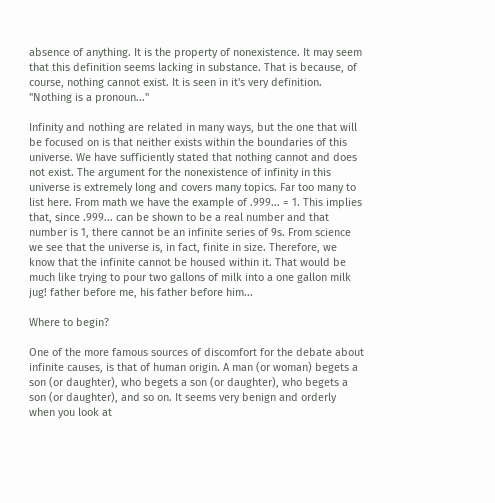absence of anything. It is the property of nonexistence. It may seem that this definition seems lacking in substance. That is because, of course, nothing cannot exist. It is seen in it's very definition. "Nothing is a pronoun..."

Infinity and nothing are related in many ways, but the one that will be focused on is that neither exists within the boundaries of this universe. We have sufficiently stated that nothing cannot and does not exist. The argument for the nonexistence of infinity in this universe is extremely long and covers many topics. Far too many to list here. From math we have the example of .999... = 1. This implies that, since .999... can be shown to be a real number and that number is 1, there cannot be an infinite series of 9s. From science we see that the universe is, in fact, finite in size. Therefore, we know that the infinite cannot be housed within it. That would be much like trying to pour two gallons of milk into a one gallon milk jug! father before me, his father before him...

Where to begin?

One of the more famous sources of discomfort for the debate about infinite causes, is that of human origin. A man (or woman) begets a son (or daughter), who begets a son (or daughter), who begets a son (or daughter), and so on. It seems very benign and orderly when you look at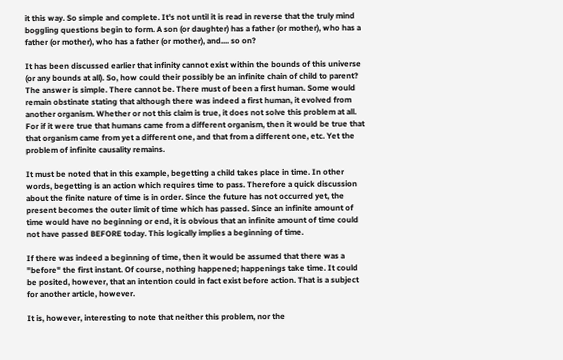it this way. So simple and complete. It's not until it is read in reverse that the truly mind boggling questions begin to form. A son (or daughter) has a father (or mother), who has a father (or mother), who has a father (or mother), and.... so on?

It has been discussed earlier that infinity cannot exist within the bounds of this universe (or any bounds at all). So, how could their possibly be an infinite chain of child to parent? The answer is simple. There cannot be. There must of been a first human. Some would remain obstinate stating that although there was indeed a first human, it evolved from another organism. Whether or not this claim is true, it does not solve this problem at all. For if it were true that humans came from a different organism, then it would be true that that organism came from yet a different one, and that from a different one, etc. Yet the problem of infinite causality remains.

It must be noted that in this example, begetting a child takes place in time. In other words, begetting is an action which requires time to pass. Therefore a quick discussion about the finite nature of time is in order. Since the future has not occurred yet, the present becomes the outer limit of time which has passed. Since an infinite amount of time would have no beginning or end, it is obvious that an infinite amount of time could not have passed BEFORE today. This logically implies a beginning of time.

If there was indeed a beginning of time, then it would be assumed that there was a "before" the first instant. Of course, nothing happened; happenings take time. It could be posited, however, that an intention could in fact exist before action. That is a subject for another article, however.

It is, however, interesting to note that neither this problem, nor the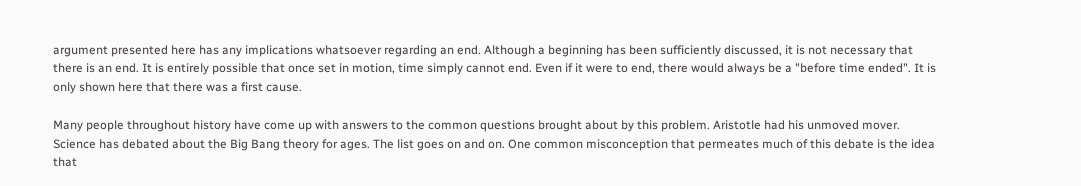argument presented here has any implications whatsoever regarding an end. Although a beginning has been sufficiently discussed, it is not necessary that there is an end. It is entirely possible that once set in motion, time simply cannot end. Even if it were to end, there would always be a "before time ended". It is only shown here that there was a first cause.

Many people throughout history have come up with answers to the common questions brought about by this problem. Aristotle had his unmoved mover. Science has debated about the Big Bang theory for ages. The list goes on and on. One common misconception that permeates much of this debate is the idea that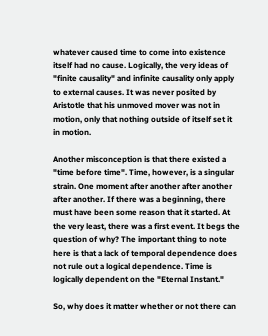whatever caused time to come into existence itself had no cause. Logically, the very ideas of "finite causality" and infinite causality only apply to external causes. It was never posited by Aristotle that his unmoved mover was not in motion, only that nothing outside of itself set it in motion.

Another misconception is that there existed a "time before time". Time, however, is a singular strain. One moment after another after another after another. If there was a beginning, there must have been some reason that it started. At the very least, there was a first event. It begs the question of why? The important thing to note here is that a lack of temporal dependence does not rule out a logical dependence. Time is logically dependent on the "Eternal Instant."

So, why does it matter whether or not there can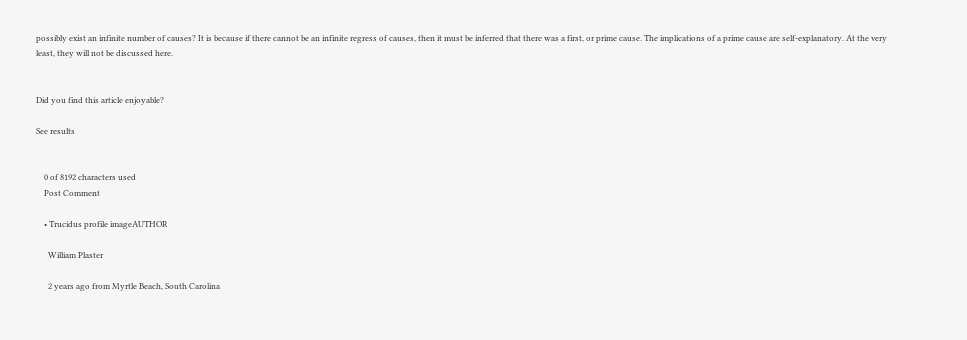possibly exist an infinite number of causes? It is because if there cannot be an infinite regress of causes, then it must be inferred that there was a first, or prime cause. The implications of a prime cause are self-explanatory. At the very least, they will not be discussed here.


Did you find this article enjoyable?

See results


    0 of 8192 characters used
    Post Comment

    • Trucidus profile imageAUTHOR

      William Plaster

      2 years ago from Myrtle Beach, South Carolina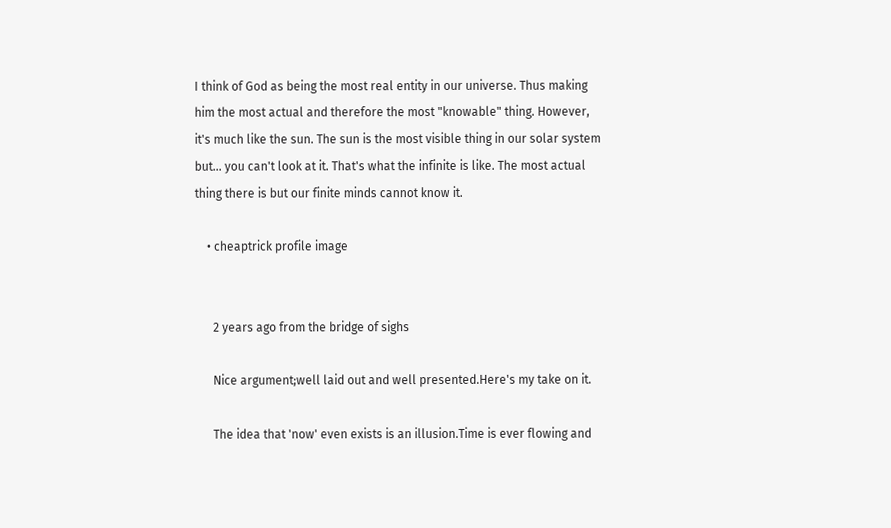I think of God as being the most real entity in our universe. Thus making him the most actual and therefore the most "knowable" thing. However, it's much like the sun. The sun is the most visible thing in our solar system but... you can't look at it. That's what the infinite is like. The most actual thing there is but our finite minds cannot know it.

    • cheaptrick profile image


      2 years ago from the bridge of sighs

      Nice argument;well laid out and well presented.Here's my take on it.

      The idea that 'now' even exists is an illusion.Time is ever flowing and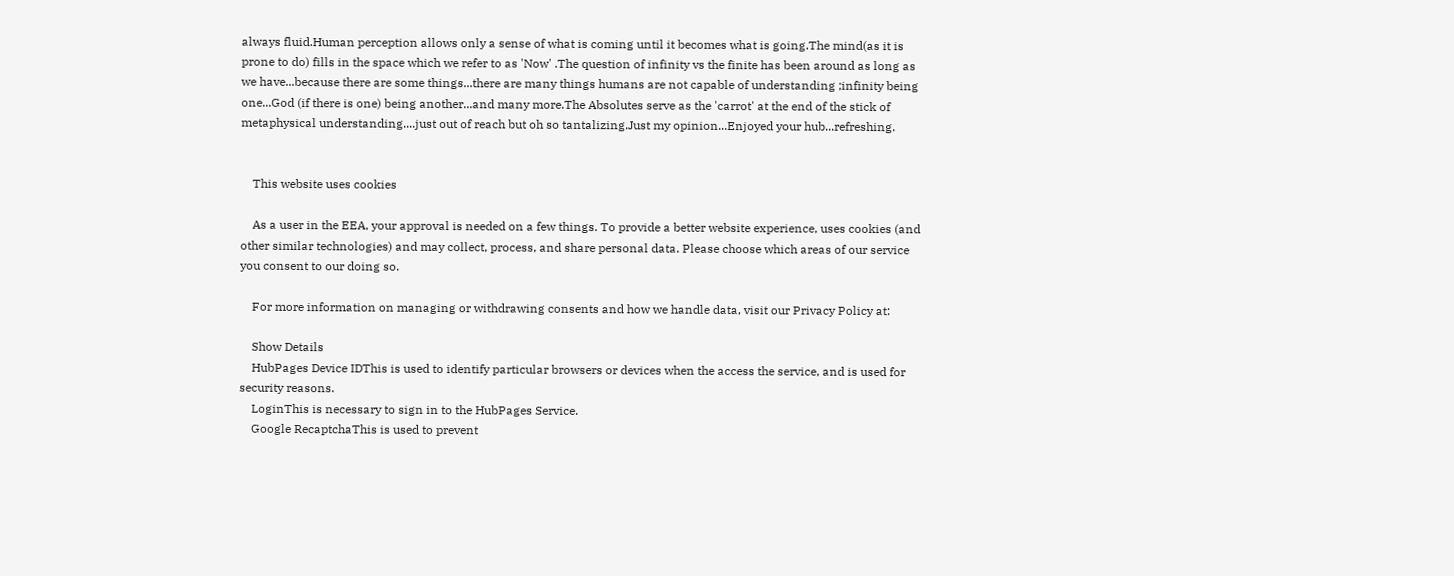always fluid.Human perception allows only a sense of what is coming until it becomes what is going.The mind(as it is prone to do) fills in the space which we refer to as 'Now' .The question of infinity vs the finite has been around as long as we have...because there are some things...there are many things humans are not capable of understanding ;infinity being one...God (if there is one) being another...and many more.The Absolutes serve as the 'carrot' at the end of the stick of metaphysical understanding....just out of reach but oh so tantalizing.Just my opinion...Enjoyed your hub...refreshing.


    This website uses cookies

    As a user in the EEA, your approval is needed on a few things. To provide a better website experience, uses cookies (and other similar technologies) and may collect, process, and share personal data. Please choose which areas of our service you consent to our doing so.

    For more information on managing or withdrawing consents and how we handle data, visit our Privacy Policy at:

    Show Details
    HubPages Device IDThis is used to identify particular browsers or devices when the access the service, and is used for security reasons.
    LoginThis is necessary to sign in to the HubPages Service.
    Google RecaptchaThis is used to prevent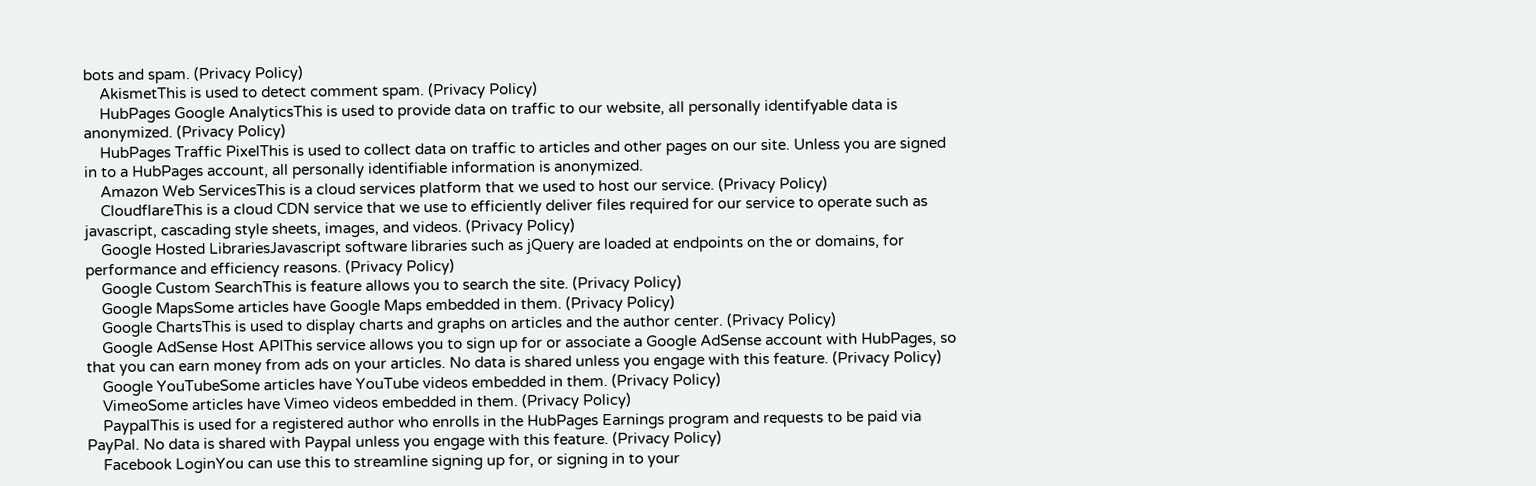bots and spam. (Privacy Policy)
    AkismetThis is used to detect comment spam. (Privacy Policy)
    HubPages Google AnalyticsThis is used to provide data on traffic to our website, all personally identifyable data is anonymized. (Privacy Policy)
    HubPages Traffic PixelThis is used to collect data on traffic to articles and other pages on our site. Unless you are signed in to a HubPages account, all personally identifiable information is anonymized.
    Amazon Web ServicesThis is a cloud services platform that we used to host our service. (Privacy Policy)
    CloudflareThis is a cloud CDN service that we use to efficiently deliver files required for our service to operate such as javascript, cascading style sheets, images, and videos. (Privacy Policy)
    Google Hosted LibrariesJavascript software libraries such as jQuery are loaded at endpoints on the or domains, for performance and efficiency reasons. (Privacy Policy)
    Google Custom SearchThis is feature allows you to search the site. (Privacy Policy)
    Google MapsSome articles have Google Maps embedded in them. (Privacy Policy)
    Google ChartsThis is used to display charts and graphs on articles and the author center. (Privacy Policy)
    Google AdSense Host APIThis service allows you to sign up for or associate a Google AdSense account with HubPages, so that you can earn money from ads on your articles. No data is shared unless you engage with this feature. (Privacy Policy)
    Google YouTubeSome articles have YouTube videos embedded in them. (Privacy Policy)
    VimeoSome articles have Vimeo videos embedded in them. (Privacy Policy)
    PaypalThis is used for a registered author who enrolls in the HubPages Earnings program and requests to be paid via PayPal. No data is shared with Paypal unless you engage with this feature. (Privacy Policy)
    Facebook LoginYou can use this to streamline signing up for, or signing in to your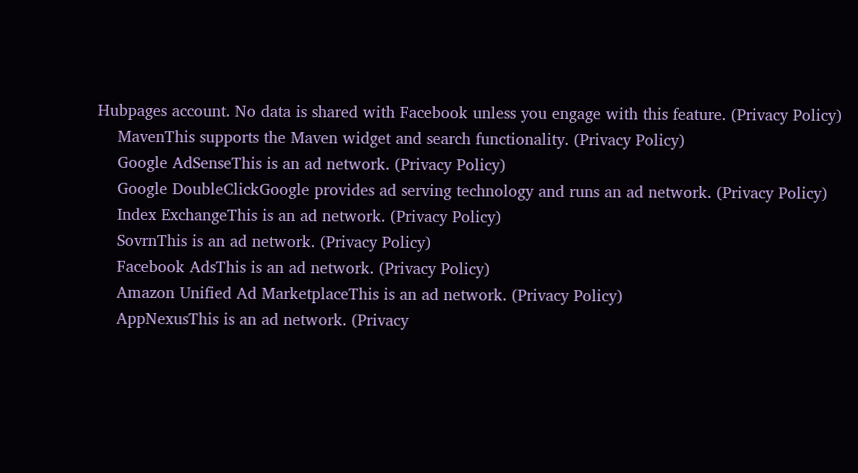Hubpages account. No data is shared with Facebook unless you engage with this feature. (Privacy Policy)
    MavenThis supports the Maven widget and search functionality. (Privacy Policy)
    Google AdSenseThis is an ad network. (Privacy Policy)
    Google DoubleClickGoogle provides ad serving technology and runs an ad network. (Privacy Policy)
    Index ExchangeThis is an ad network. (Privacy Policy)
    SovrnThis is an ad network. (Privacy Policy)
    Facebook AdsThis is an ad network. (Privacy Policy)
    Amazon Unified Ad MarketplaceThis is an ad network. (Privacy Policy)
    AppNexusThis is an ad network. (Privacy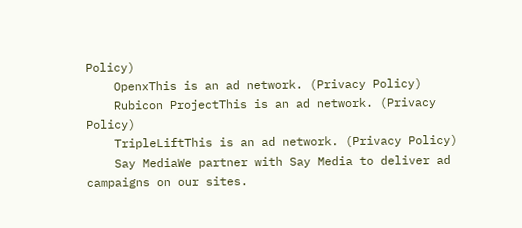Policy)
    OpenxThis is an ad network. (Privacy Policy)
    Rubicon ProjectThis is an ad network. (Privacy Policy)
    TripleLiftThis is an ad network. (Privacy Policy)
    Say MediaWe partner with Say Media to deliver ad campaigns on our sites.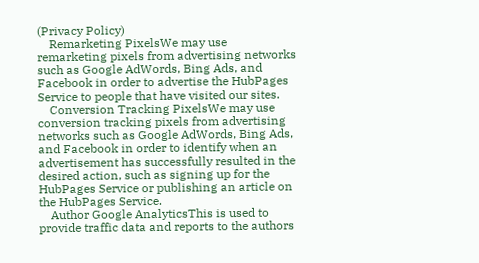(Privacy Policy)
    Remarketing PixelsWe may use remarketing pixels from advertising networks such as Google AdWords, Bing Ads, and Facebook in order to advertise the HubPages Service to people that have visited our sites.
    Conversion Tracking PixelsWe may use conversion tracking pixels from advertising networks such as Google AdWords, Bing Ads, and Facebook in order to identify when an advertisement has successfully resulted in the desired action, such as signing up for the HubPages Service or publishing an article on the HubPages Service.
    Author Google AnalyticsThis is used to provide traffic data and reports to the authors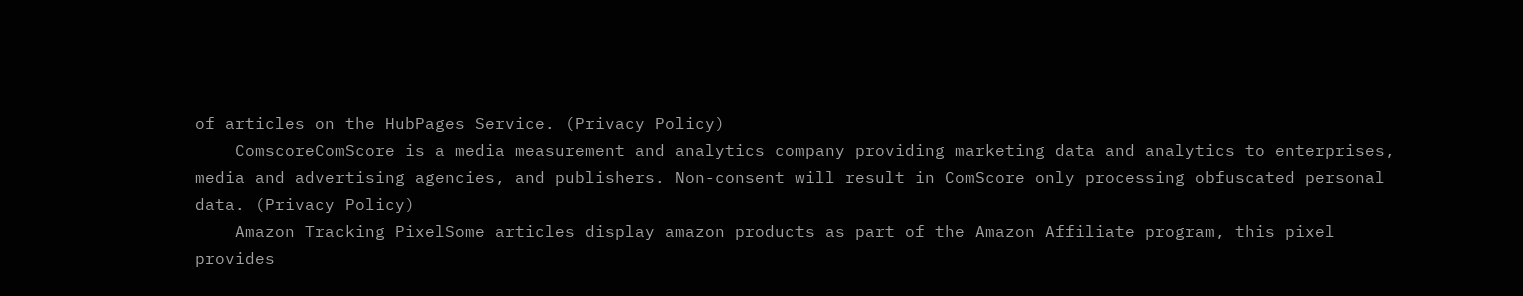of articles on the HubPages Service. (Privacy Policy)
    ComscoreComScore is a media measurement and analytics company providing marketing data and analytics to enterprises, media and advertising agencies, and publishers. Non-consent will result in ComScore only processing obfuscated personal data. (Privacy Policy)
    Amazon Tracking PixelSome articles display amazon products as part of the Amazon Affiliate program, this pixel provides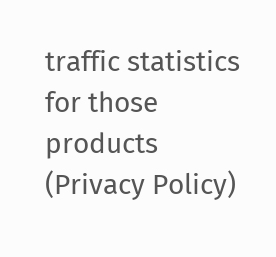traffic statistics for those products (Privacy Policy)